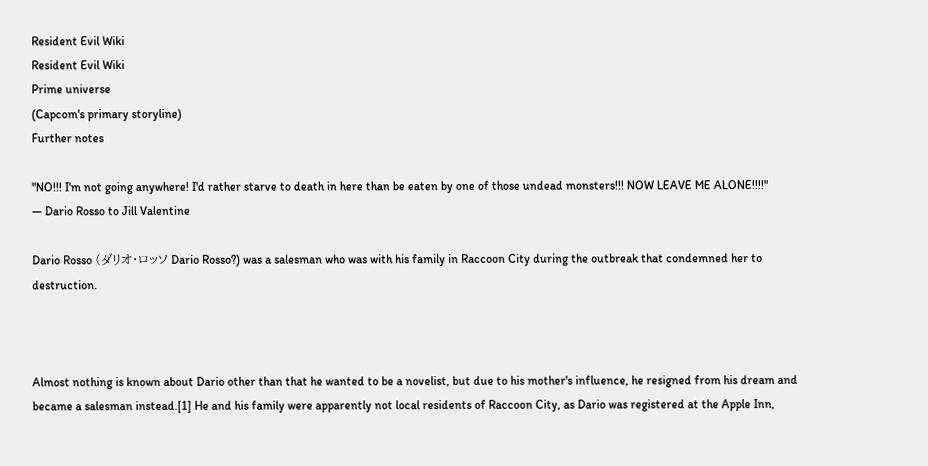Resident Evil Wiki
Resident Evil Wiki
Prime universe
(Capcom's primary storyline)
Further notes

"NO!!! I'm not going anywhere! I'd rather starve to death in here than be eaten by one of those undead monsters!!! NOW LEAVE ME ALONE!!!!"
— Dario Rosso to Jill Valentine

Dario Rosso (ダリオ・ロッソ Dario Rosso?) was a salesman who was with his family in Raccoon City during the outbreak that condemned her to destruction.



Almost nothing is known about Dario other than that he wanted to be a novelist, but due to his mother's influence, he resigned from his dream and became a salesman instead.[1] He and his family were apparently not local residents of Raccoon City, as Dario was registered at the Apple Inn,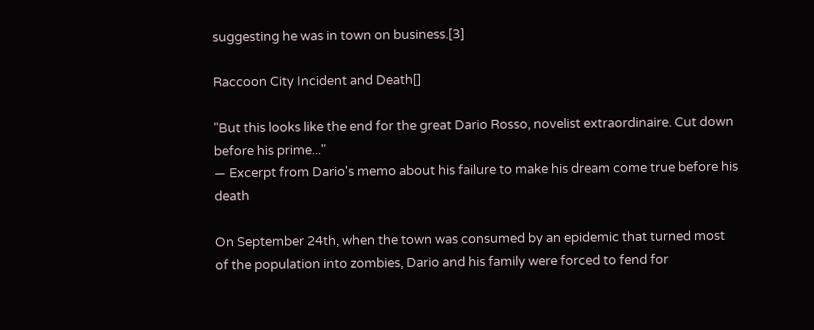suggesting he was in town on business.[3]

Raccoon City Incident and Death[]

"But this looks like the end for the great Dario Rosso, novelist extraordinaire. Cut down before his prime..."
— Excerpt from Dario's memo about his failure to make his dream come true before his death

On September 24th, when the town was consumed by an epidemic that turned most of the population into zombies, Dario and his family were forced to fend for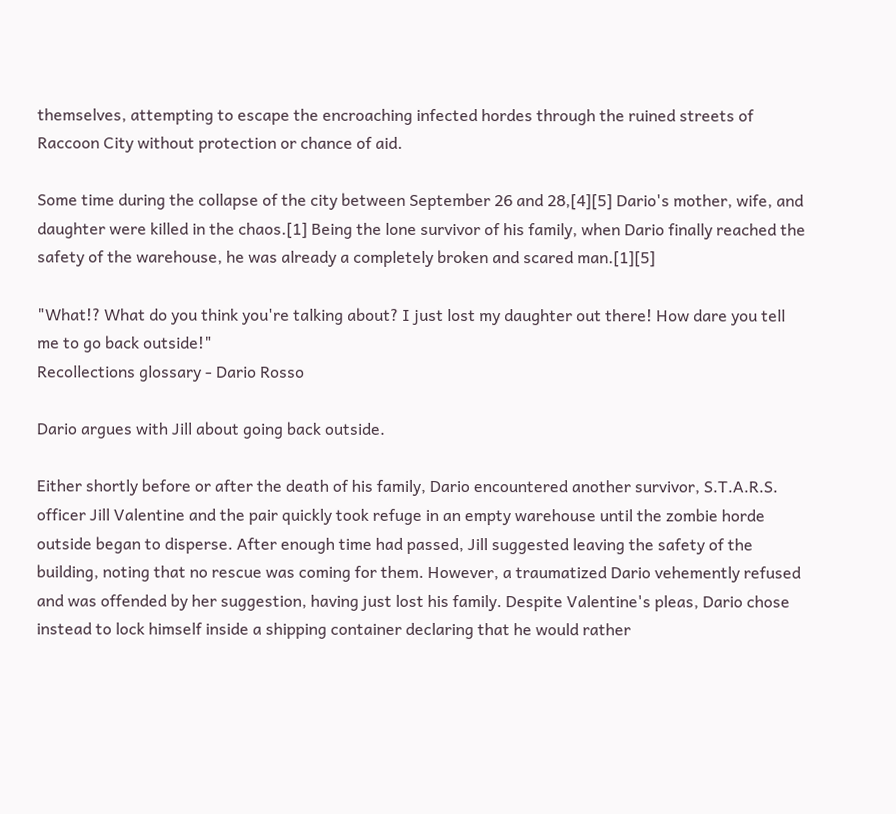themselves, attempting to escape the encroaching infected hordes through the ruined streets of Raccoon City without protection or chance of aid.

Some time during the collapse of the city between September 26 and 28,[4][5] Dario's mother, wife, and daughter were killed in the chaos.[1] Being the lone survivor of his family, when Dario finally reached the safety of the warehouse, he was already a completely broken and scared man.[1][5]

"What!? What do you think you're talking about? I just lost my daughter out there! How dare you tell me to go back outside!"
Recollections glossary - Dario Rosso

Dario argues with Jill about going back outside.

Either shortly before or after the death of his family, Dario encountered another survivor, S.T.A.R.S. officer Jill Valentine and the pair quickly took refuge in an empty warehouse until the zombie horde outside began to disperse. After enough time had passed, Jill suggested leaving the safety of the building, noting that no rescue was coming for them. However, a traumatized Dario vehemently refused and was offended by her suggestion, having just lost his family. Despite Valentine's pleas, Dario chose instead to lock himself inside a shipping container declaring that he would rather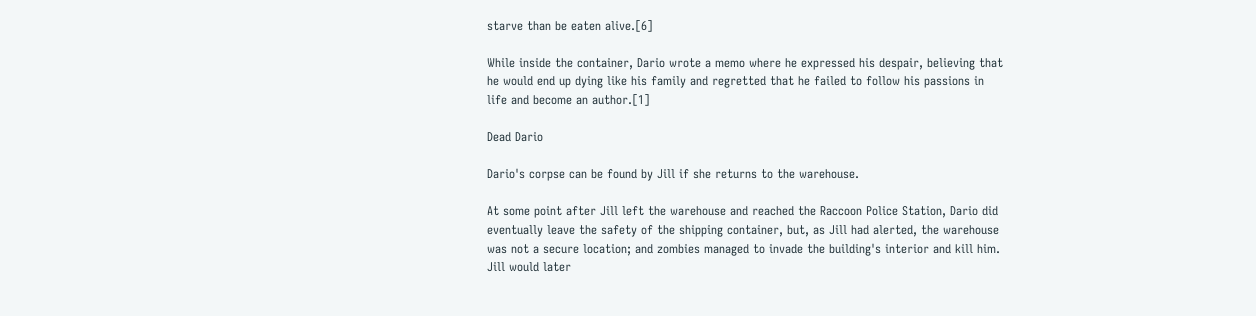starve than be eaten alive.[6]

While inside the container, Dario wrote a memo where he expressed his despair, believing that he would end up dying like his family and regretted that he failed to follow his passions in life and become an author.[1]

Dead Dario

Dario's corpse can be found by Jill if she returns to the warehouse.

At some point after Jill left the warehouse and reached the Raccoon Police Station, Dario did eventually leave the safety of the shipping container, but, as Jill had alerted, the warehouse was not a secure location; and zombies managed to invade the building's interior and kill him. Jill would later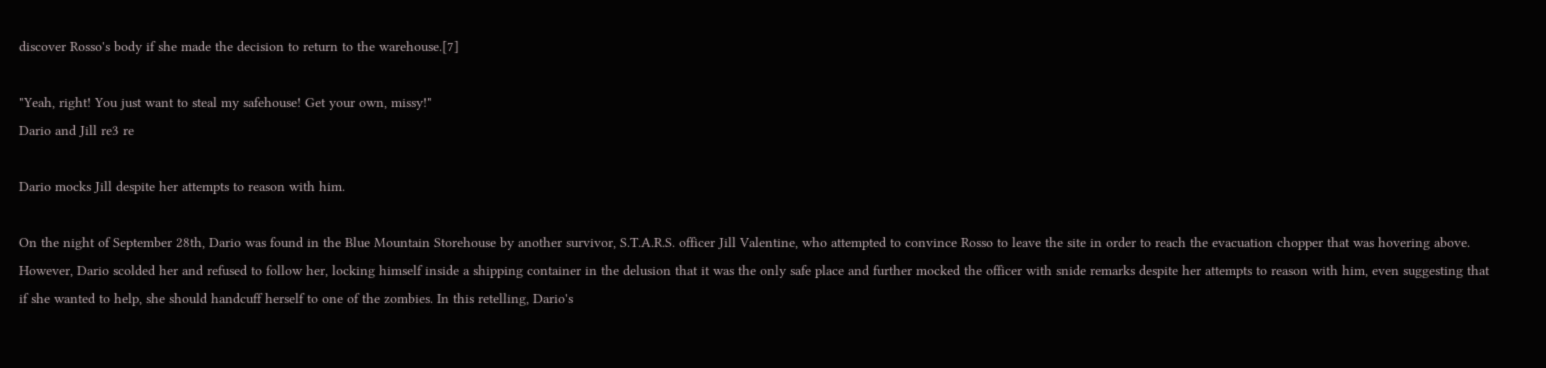discover Rosso's body if she made the decision to return to the warehouse.[7]

"Yeah, right! You just want to steal my safehouse! Get your own, missy!"
Dario and Jill re3 re

Dario mocks Jill despite her attempts to reason with him.

On the night of September 28th, Dario was found in the Blue Mountain Storehouse by another survivor, S.T.A.R.S. officer Jill Valentine, who attempted to convince Rosso to leave the site in order to reach the evacuation chopper that was hovering above. However, Dario scolded her and refused to follow her, locking himself inside a shipping container in the delusion that it was the only safe place and further mocked the officer with snide remarks despite her attempts to reason with him, even suggesting that if she wanted to help, she should handcuff herself to one of the zombies. In this retelling, Dario's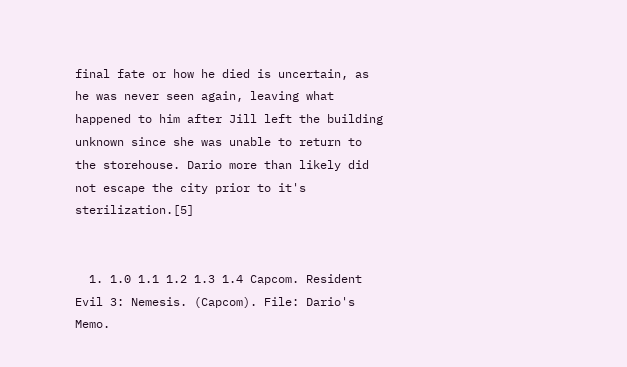final fate or how he died is uncertain, as he was never seen again, leaving what happened to him after Jill left the building unknown since she was unable to return to the storehouse. Dario more than likely did not escape the city prior to it's sterilization.[5]


  1. 1.0 1.1 1.2 1.3 1.4 Capcom. Resident Evil 3: Nemesis. (Capcom). File: Dario's Memo.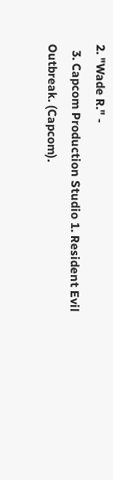2. "Wade R." -
  3. Capcom Production Studio 1. Resident Evil Outbreak. (Capcom).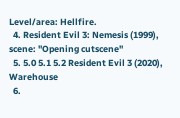Level/area: Hellfire.
  4. Resident Evil 3: Nemesis (1999), scene: "Opening cutscene"
  5. 5.0 5.1 5.2 Resident Evil 3 (2020), Warehouse
  6.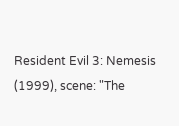Resident Evil 3: Nemesis (1999), scene: "The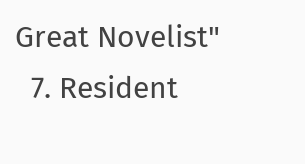Great Novelist"
  7. Resident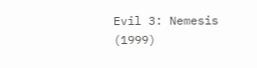Evil 3: Nemesis (1999)